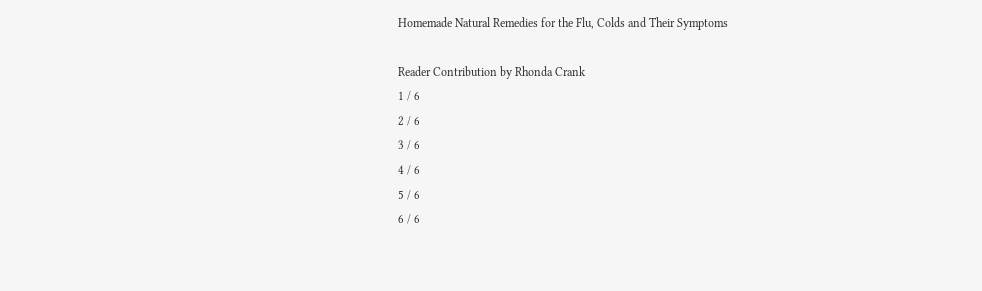Homemade Natural Remedies for the Flu, Colds and Their Symptoms

Reader Contribution by Rhonda Crank
1 / 6
2 / 6
3 / 6
4 / 6
5 / 6
6 / 6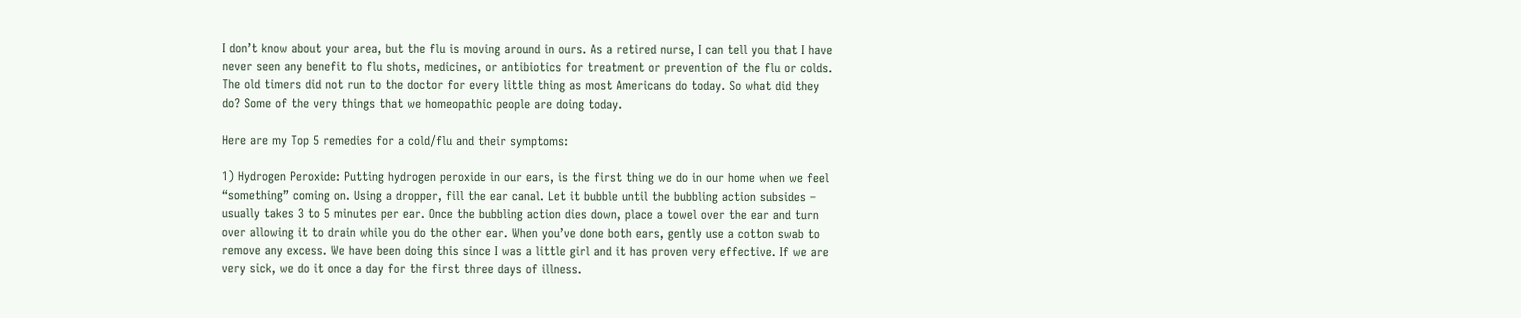I don’t know about your area, but the flu is moving around in ours. As a retired nurse, I can tell you that I have never seen any benefit to flu shots, medicines, or antibiotics for treatment or prevention of the flu or colds. The old timers did not run to the doctor for every little thing as most Americans do today. So what did they do? Some of the very things that we homeopathic people are doing today.

Here are my Top 5 remedies for a cold/flu and their symptoms:

1) Hydrogen Peroxide: Putting hydrogen peroxide in our ears, is the first thing we do in our home when we feel “something” coming on. Using a dropper, fill the ear canal. Let it bubble until the bubbling action subsides – usually takes 3 to 5 minutes per ear. Once the bubbling action dies down, place a towel over the ear and turn over allowing it to drain while you do the other ear. When you’ve done both ears, gently use a cotton swab to remove any excess. We have been doing this since I was a little girl and it has proven very effective. If we are very sick, we do it once a day for the first three days of illness.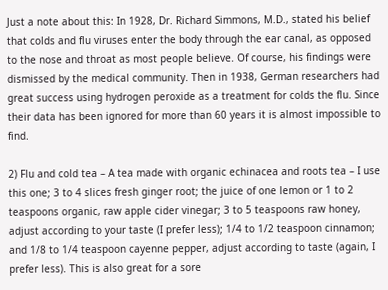Just a note about this: In 1928, Dr. Richard Simmons, M.D., stated his belief that colds and flu viruses enter the body through the ear canal, as opposed to the nose and throat as most people believe. Of course, his findings were dismissed by the medical community. Then in 1938, German researchers had great success using hydrogen peroxide as a treatment for colds the flu. Since their data has been ignored for more than 60 years it is almost impossible to find.

2) Flu and cold tea – A tea made with organic echinacea and roots tea – I use this one; 3 to 4 slices fresh ginger root; the juice of one lemon or 1 to 2 teaspoons organic, raw apple cider vinegar; 3 to 5 teaspoons raw honey, adjust according to your taste (I prefer less); 1/4 to 1/2 teaspoon cinnamon; and 1/8 to 1/4 teaspoon cayenne pepper, adjust according to taste (again, I prefer less). This is also great for a sore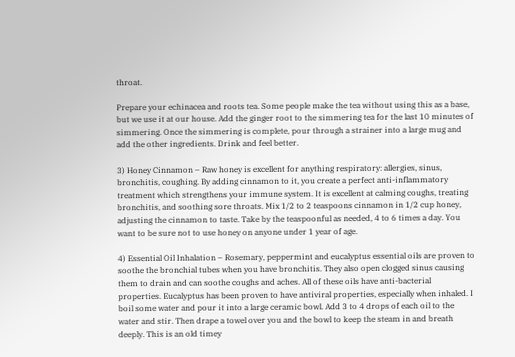throat.

Prepare your echinacea and roots tea. Some people make the tea without using this as a base, but we use it at our house. Add the ginger root to the simmering tea for the last 10 minutes of simmering. Once the simmering is complete, pour through a strainer into a large mug and add the other ingredients. Drink and feel better.

3) Honey Cinnamon – Raw honey is excellent for anything respiratory: allergies, sinus, bronchitis, coughing. By adding cinnamon to it, you create a perfect anti-inflammatory treatment which strengthens your immune system. It is excellent at calming coughs, treating bronchitis, and soothing sore throats. Mix 1/2 to 2 teaspoons cinnamon in 1/2 cup honey, adjusting the cinnamon to taste. Take by the teaspoonful as needed, 4 to 6 times a day. You want to be sure not to use honey on anyone under 1 year of age.

4) Essential Oil Inhalation – Rosemary, peppermint and eucalyptus essential oils are proven to soothe the bronchial tubes when you have bronchitis. They also open clogged sinus causing them to drain and can soothe coughs and aches. All of these oils have anti-bacterial properties. Eucalyptus has been proven to have antiviral properties, especially when inhaled. I boil some water and pour it into a large ceramic bowl. Add 3 to 4 drops of each oil to the water and stir. Then drape a towel over you and the bowl to keep the steam in and breath deeply. This is an old timey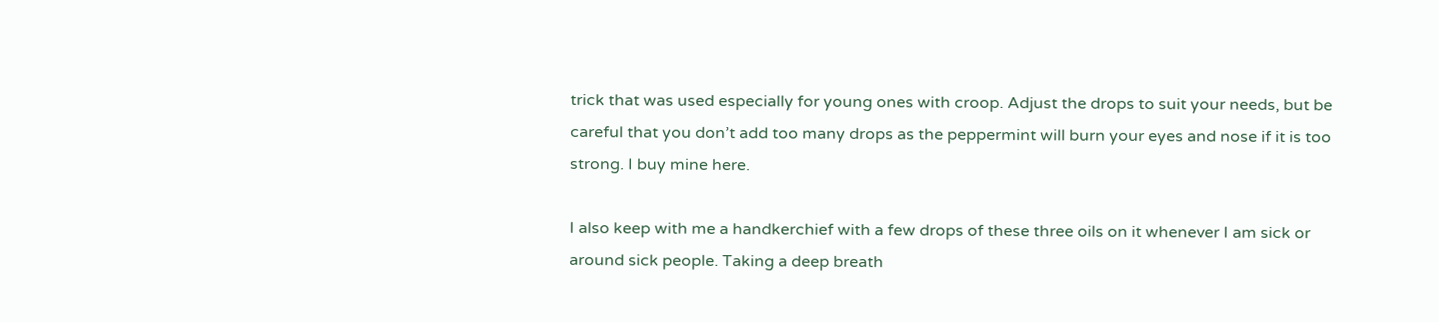trick that was used especially for young ones with croop. Adjust the drops to suit your needs, but be careful that you don’t add too many drops as the peppermint will burn your eyes and nose if it is too strong. I buy mine here.

I also keep with me a handkerchief with a few drops of these three oils on it whenever I am sick or around sick people. Taking a deep breath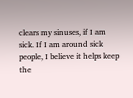clears my sinuses, if I am sick. If I am around sick people, I believe it helps keep the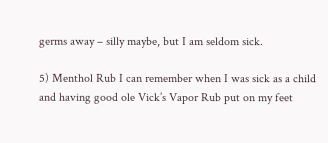germs away – silly maybe, but I am seldom sick.

5) Menthol Rub I can remember when I was sick as a child and having good ole Vick’s Vapor Rub put on my feet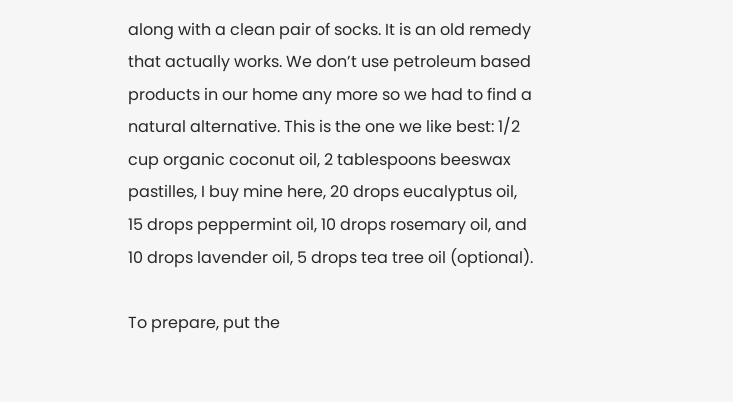along with a clean pair of socks. It is an old remedy that actually works. We don’t use petroleum based products in our home any more so we had to find a natural alternative. This is the one we like best: 1/2 cup organic coconut oil, 2 tablespoons beeswax pastilles, I buy mine here, 20 drops eucalyptus oil, 15 drops peppermint oil, 10 drops rosemary oil, and 10 drops lavender oil, 5 drops tea tree oil (optional).

To prepare, put the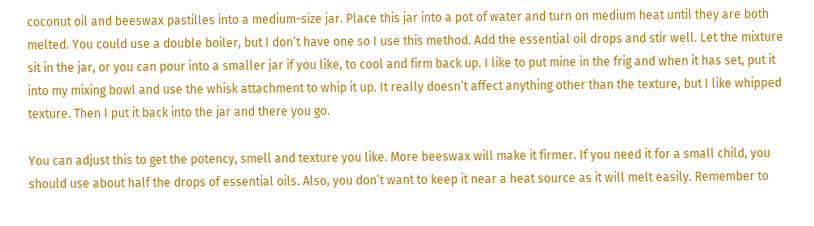coconut oil and beeswax pastilles into a medium-size jar. Place this jar into a pot of water and turn on medium heat until they are both melted. You could use a double boiler, but I don’t have one so I use this method. Add the essential oil drops and stir well. Let the mixture sit in the jar, or you can pour into a smaller jar if you like, to cool and firm back up. I like to put mine in the frig and when it has set, put it into my mixing bowl and use the whisk attachment to whip it up. It really doesn’t affect anything other than the texture, but I like whipped texture. Then I put it back into the jar and there you go.

You can adjust this to get the potency, smell and texture you like. More beeswax will make it firmer. If you need it for a small child, you should use about half the drops of essential oils. Also, you don’t want to keep it near a heat source as it will melt easily. Remember to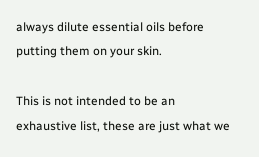always dilute essential oils before putting them on your skin.

This is not intended to be an exhaustive list, these are just what we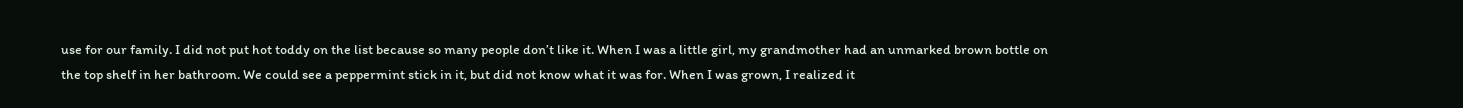use for our family. I did not put hot toddy on the list because so many people don’t like it. When I was a little girl, my grandmother had an unmarked brown bottle on the top shelf in her bathroom. We could see a peppermint stick in it, but did not know what it was for. When I was grown, I realized it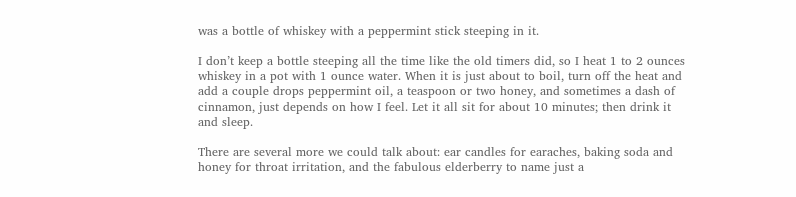was a bottle of whiskey with a peppermint stick steeping in it.

I don’t keep a bottle steeping all the time like the old timers did, so I heat 1 to 2 ounces  whiskey in a pot with 1 ounce water. When it is just about to boil, turn off the heat and add a couple drops peppermint oil, a teaspoon or two honey, and sometimes a dash of cinnamon, just depends on how I feel. Let it all sit for about 10 minutes; then drink it and sleep.

There are several more we could talk about: ear candles for earaches, baking soda and honey for throat irritation, and the fabulous elderberry to name just a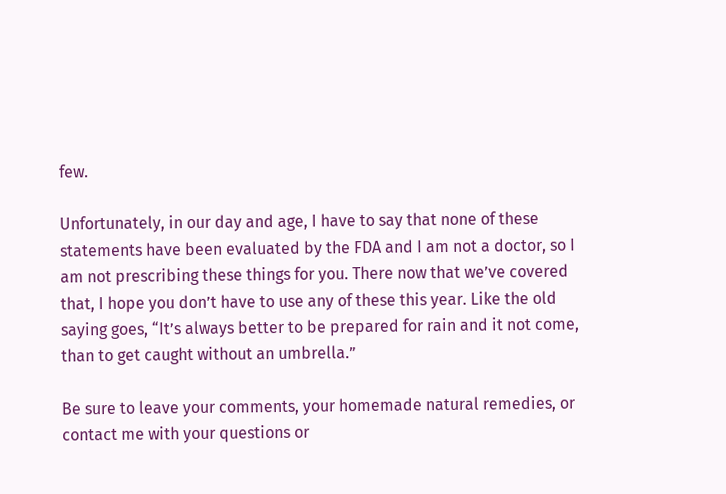few.

Unfortunately, in our day and age, I have to say that none of these statements have been evaluated by the FDA and I am not a doctor, so I am not prescribing these things for you. There now that we’ve covered that, I hope you don’t have to use any of these this year. Like the old saying goes, “It’s always better to be prepared for rain and it not come, than to get caught without an umbrella.”

Be sure to leave your comments, your homemade natural remedies, or contact me with your questions or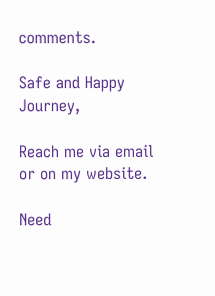comments.

Safe and Happy Journey,

Reach me via email or on my website.

Need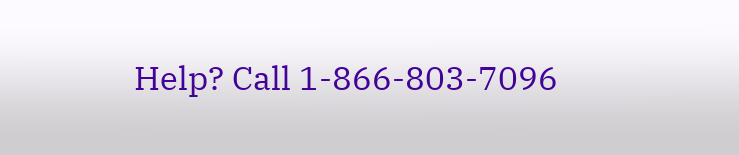Help? Call 1-866-803-7096